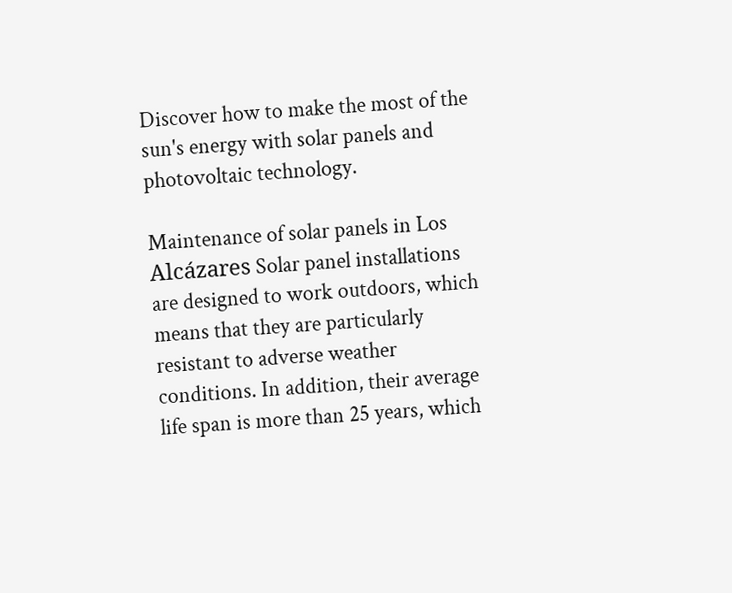Discover how to make the most of the sun's energy with solar panels and photovoltaic technology.

Maintenance of solar panels in Los Alcázares Solar panel installations are designed to work outdoors, which means that they are particularly resistant to adverse weather conditions. In addition, their average life span is more than 25 years, which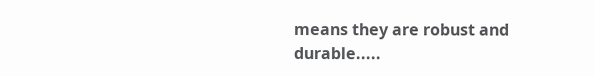means they are robust and durable.....